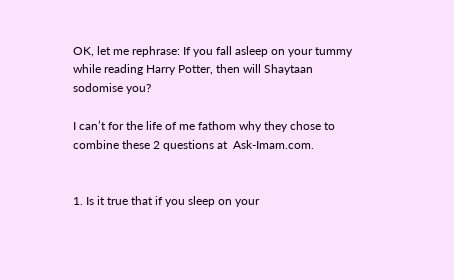OK, let me rephrase: If you fall asleep on your tummy while reading Harry Potter, then will Shaytaan sodomise you?

I can’t for the life of me fathom why they chose to combine these 2 questions at  Ask-Imam.com.


1. Is it true that if you sleep on your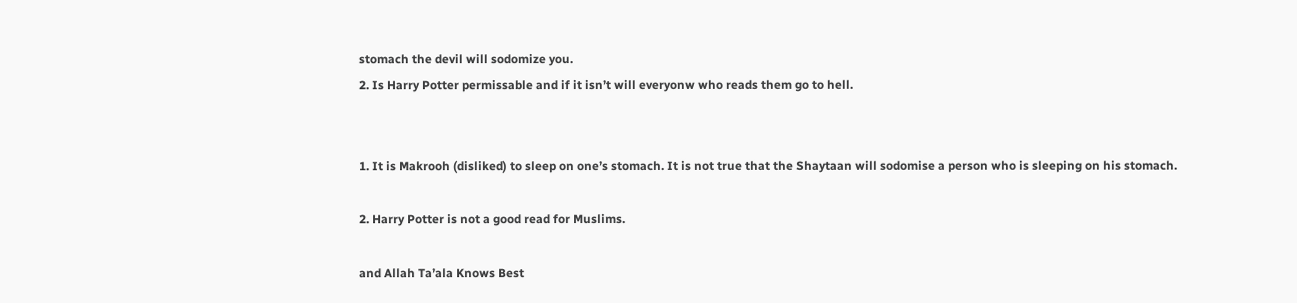stomach the devil will sodomize you.
2. Is Harry Potter permissable and if it isn’t will everyonw who reads them go to hell.


1. It is Makrooh (disliked) to sleep on one’s stomach. It is not true that the Shaytaan will sodomise a person who is sleeping on his stomach.

2. Harry Potter is not a good read for Muslims.

and Allah Ta’ala Knows Best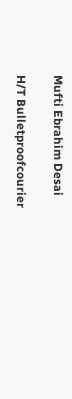Mufti Ebrahim Desai

H/T Bulletproofcourier